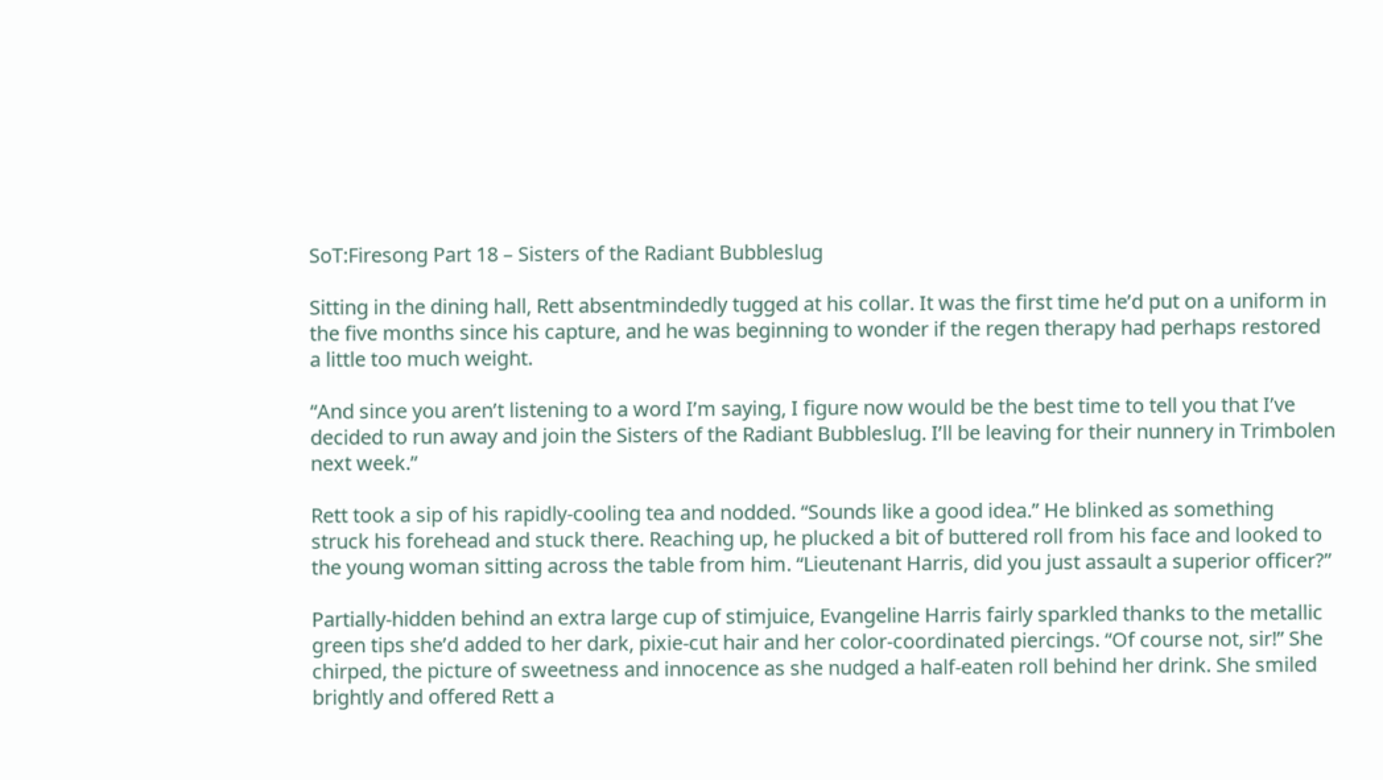SoT:Firesong Part 18 – Sisters of the Radiant Bubbleslug

Sitting in the dining hall, Rett absentmindedly tugged at his collar. It was the first time he’d put on a uniform in the five months since his capture, and he was beginning to wonder if the regen therapy had perhaps restored a little too much weight.

“And since you aren’t listening to a word I’m saying, I figure now would be the best time to tell you that I’ve decided to run away and join the Sisters of the Radiant Bubbleslug. I’ll be leaving for their nunnery in Trimbolen next week.”

Rett took a sip of his rapidly-cooling tea and nodded. “Sounds like a good idea.” He blinked as something struck his forehead and stuck there. Reaching up, he plucked a bit of buttered roll from his face and looked to the young woman sitting across the table from him. “Lieutenant Harris, did you just assault a superior officer?”

Partially-hidden behind an extra large cup of stimjuice, Evangeline Harris fairly sparkled thanks to the metallic green tips she’d added to her dark, pixie-cut hair and her color-coordinated piercings. “Of course not, sir!” She chirped, the picture of sweetness and innocence as she nudged a half-eaten roll behind her drink. She smiled brightly and offered Rett a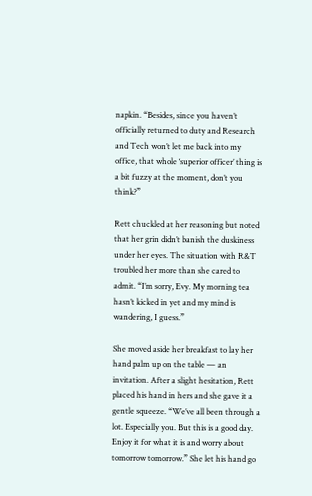napkin. “Besides, since you haven’t officially returned to duty and Research and Tech won’t let me back into my office, that whole ‘superior officer’ thing is a bit fuzzy at the moment, don’t you think?”

Rett chuckled at her reasoning but noted that her grin didn’t banish the duskiness under her eyes. The situation with R&T troubled her more than she cared to admit. “I’m sorry, Evy. My morning tea hasn’t kicked in yet and my mind is wandering, I guess.”

She moved aside her breakfast to lay her hand palm up on the table — an invitation. After a slight hesitation, Rett placed his hand in hers and she gave it a gentle squeeze. “We’ve all been through a lot. Especially you. But this is a good day. Enjoy it for what it is and worry about tomorrow tomorrow.” She let his hand go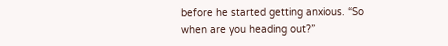before he started getting anxious. “So when are you heading out?”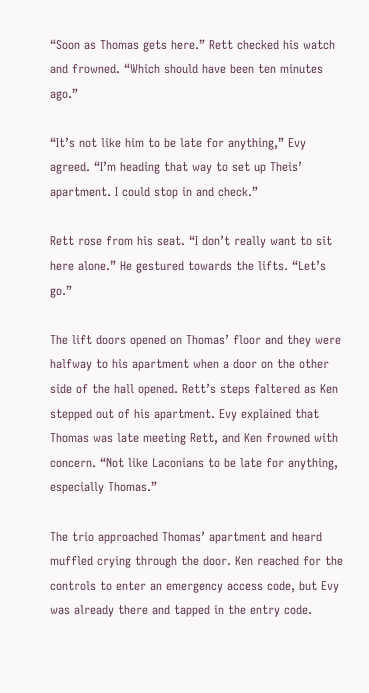“Soon as Thomas gets here.” Rett checked his watch and frowned. “Which should have been ten minutes ago.”

“It’s not like him to be late for anything,” Evy agreed. “I’m heading that way to set up Theis’ apartment. I could stop in and check.”

Rett rose from his seat. “I don’t really want to sit here alone.” He gestured towards the lifts. “Let’s go.”

The lift doors opened on Thomas’ floor and they were halfway to his apartment when a door on the other side of the hall opened. Rett’s steps faltered as Ken stepped out of his apartment. Evy explained that Thomas was late meeting Rett, and Ken frowned with concern. “Not like Laconians to be late for anything, especially Thomas.”

The trio approached Thomas’ apartment and heard muffled crying through the door. Ken reached for the controls to enter an emergency access code, but Evy was already there and tapped in the entry code.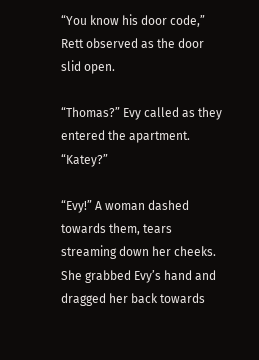“You know his door code,” Rett observed as the door slid open.

“Thomas?” Evy called as they entered the apartment. “Katey?”

“Evy!” A woman dashed towards them, tears streaming down her cheeks. She grabbed Evy’s hand and dragged her back towards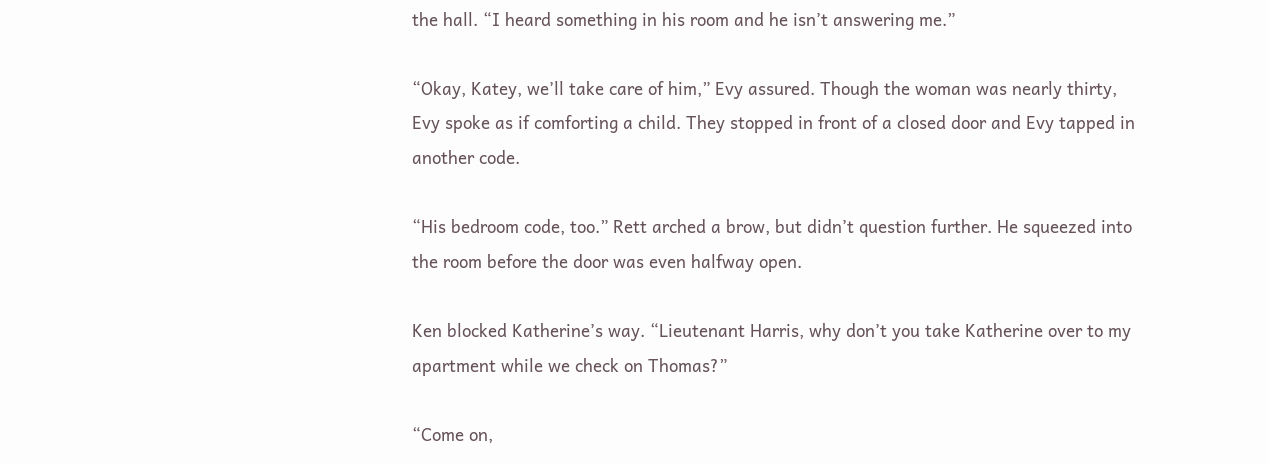the hall. “I heard something in his room and he isn’t answering me.”

“Okay, Katey, we’ll take care of him,” Evy assured. Though the woman was nearly thirty, Evy spoke as if comforting a child. They stopped in front of a closed door and Evy tapped in another code.

“His bedroom code, too.” Rett arched a brow, but didn’t question further. He squeezed into the room before the door was even halfway open.

Ken blocked Katherine’s way. “Lieutenant Harris, why don’t you take Katherine over to my apartment while we check on Thomas?”

“Come on,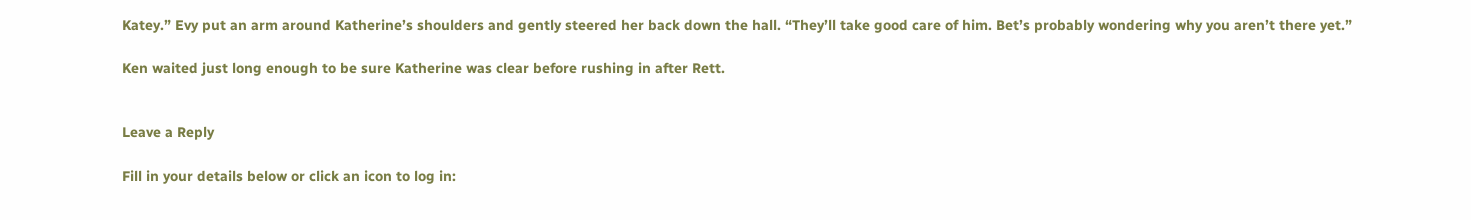Katey.” Evy put an arm around Katherine’s shoulders and gently steered her back down the hall. “They’ll take good care of him. Bet’s probably wondering why you aren’t there yet.”

Ken waited just long enough to be sure Katherine was clear before rushing in after Rett.


Leave a Reply

Fill in your details below or click an icon to log in: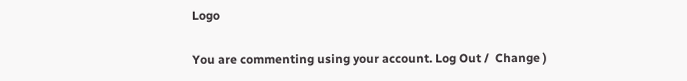Logo

You are commenting using your account. Log Out /  Change )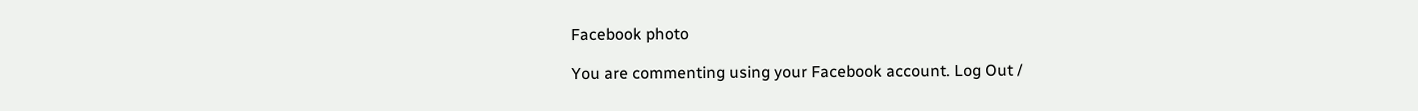Facebook photo

You are commenting using your Facebook account. Log Out /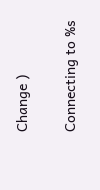Change )

Connecting to %s